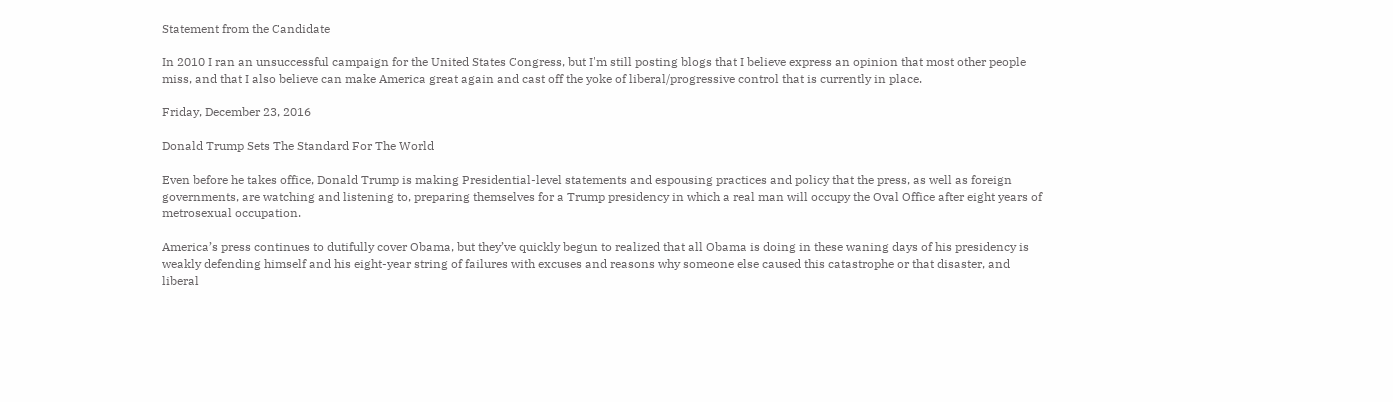Statement from the Candidate

In 2010 I ran an unsuccessful campaign for the United States Congress, but I'm still posting blogs that I believe express an opinion that most other people miss, and that I also believe can make America great again and cast off the yoke of liberal/progressive control that is currently in place.

Friday, December 23, 2016

Donald Trump Sets The Standard For The World

Even before he takes office, Donald Trump is making Presidential-level statements and espousing practices and policy that the press, as well as foreign governments, are watching and listening to, preparing themselves for a Trump presidency in which a real man will occupy the Oval Office after eight years of metrosexual occupation.

America’s press continues to dutifully cover Obama, but they’ve quickly begun to realized that all Obama is doing in these waning days of his presidency is weakly defending himself and his eight-year string of failures with excuses and reasons why someone else caused this catastrophe or that disaster, and liberal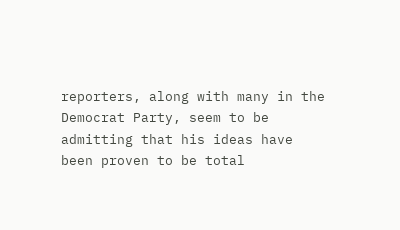reporters, along with many in the Democrat Party, seem to be admitting that his ideas have been proven to be total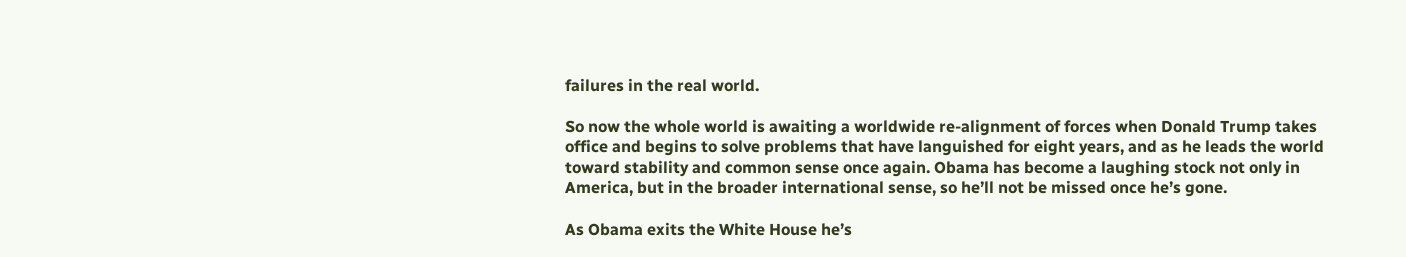failures in the real world.

So now the whole world is awaiting a worldwide re-alignment of forces when Donald Trump takes office and begins to solve problems that have languished for eight years, and as he leads the world toward stability and common sense once again. Obama has become a laughing stock not only in America, but in the broader international sense, so he’ll not be missed once he’s gone.

As Obama exits the White House he’s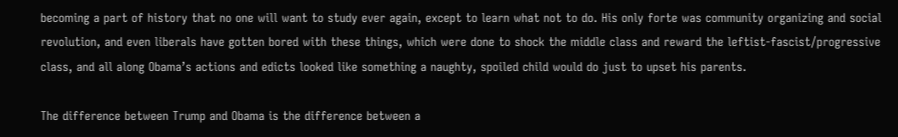becoming a part of history that no one will want to study ever again, except to learn what not to do. His only forte was community organizing and social revolution, and even liberals have gotten bored with these things, which were done to shock the middle class and reward the leftist-fascist/progressive class, and all along Obama’s actions and edicts looked like something a naughty, spoiled child would do just to upset his parents.

The difference between Trump and Obama is the difference between a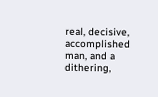real, decisive, accomplished man, and a dithering,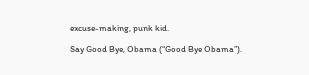excuse-making, punk kid.

Say Good Bye, Obama (“Good Bye Obama”).